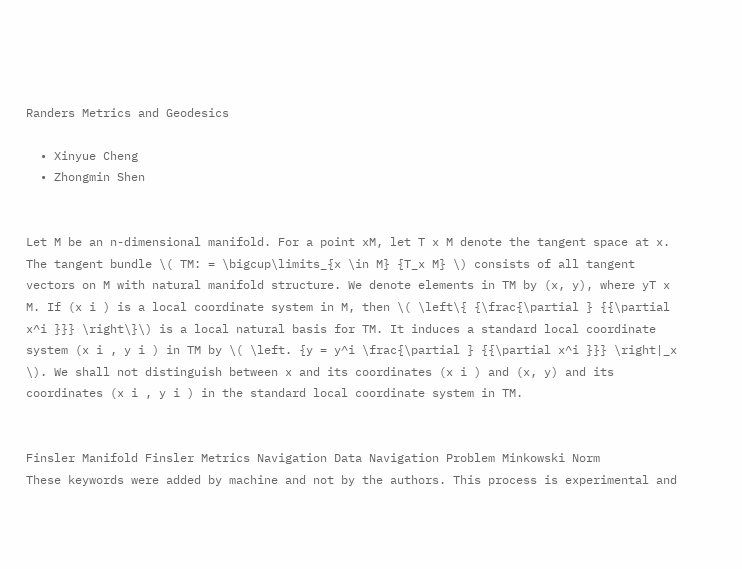Randers Metrics and Geodesics

  • Xinyue Cheng
  • Zhongmin Shen


Let M be an n-dimensional manifold. For a point xM, let T x M denote the tangent space at x. The tangent bundle \( TM: = \bigcup\limits_{x \in M} {T_x M} \) consists of all tangent vectors on M with natural manifold structure. We denote elements in TM by (x, y), where yT x M. If (x i ) is a local coordinate system in M, then \( \left\{ {\frac{\partial } {{\partial x^i }}} \right\}\) is a local natural basis for TM. It induces a standard local coordinate system (x i , y i ) in TM by \( \left. {y = y^i \frac{\partial } {{\partial x^i }}} \right|_x \). We shall not distinguish between x and its coordinates (x i ) and (x, y) and its coordinates (x i , y i ) in the standard local coordinate system in TM.


Finsler Manifold Finsler Metrics Navigation Data Navigation Problem Minkowski Norm
These keywords were added by machine and not by the authors. This process is experimental and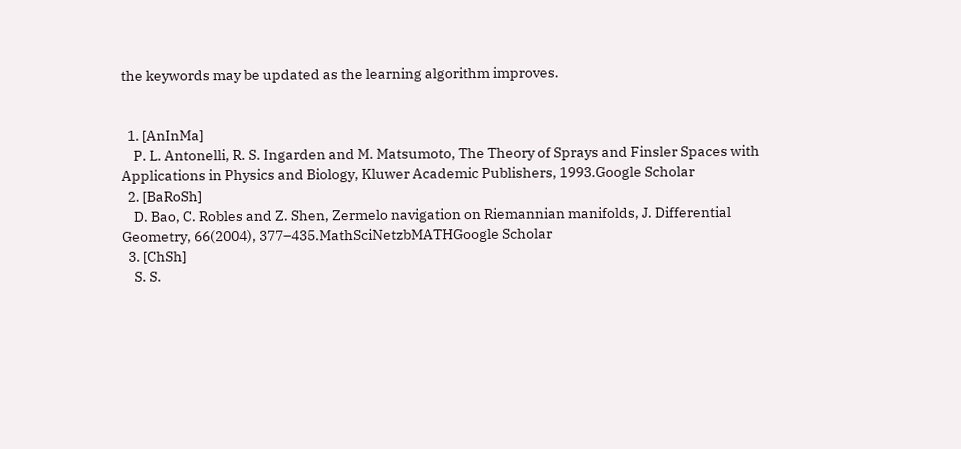the keywords may be updated as the learning algorithm improves.


  1. [AnInMa]
    P. L. Antonelli, R. S. Ingarden and M. Matsumoto, The Theory of Sprays and Finsler Spaces with Applications in Physics and Biology, Kluwer Academic Publishers, 1993.Google Scholar
  2. [BaRoSh]
    D. Bao, C. Robles and Z. Shen, Zermelo navigation on Riemannian manifolds, J. Differential Geometry, 66(2004), 377–435.MathSciNetzbMATHGoogle Scholar
  3. [ChSh]
    S. S.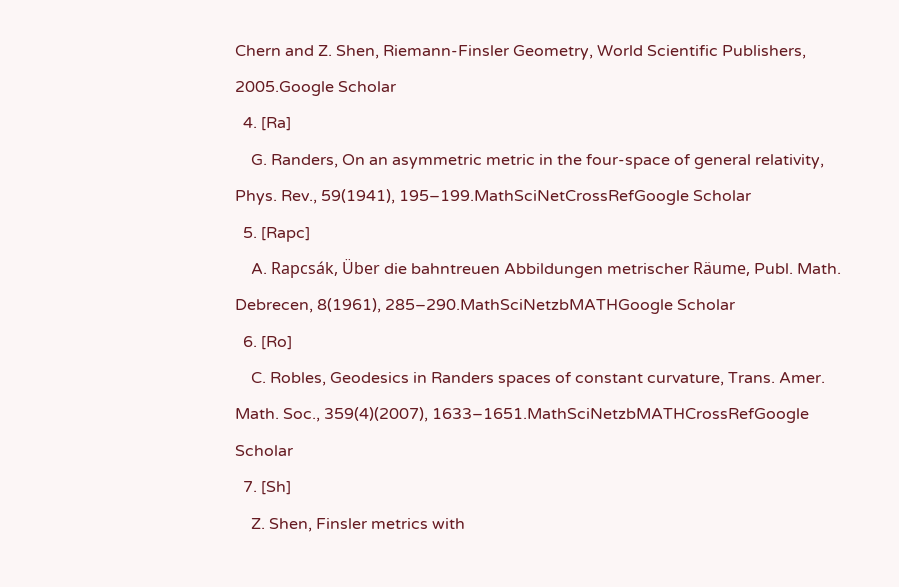Chern and Z. Shen, Riemann-Finsler Geometry, World Scientific Publishers, 2005.Google Scholar
  4. [Ra]
    G. Randers, On an asymmetric metric in the four-space of general relativity, Phys. Rev., 59(1941), 195–199.MathSciNetCrossRefGoogle Scholar
  5. [Rapc]
    A. Rapcsák, Über die bahntreuen Abbildungen metrischer Räume, Publ. Math. Debrecen, 8(1961), 285–290.MathSciNetzbMATHGoogle Scholar
  6. [Ro]
    C. Robles, Geodesics in Randers spaces of constant curvature, Trans. Amer. Math. Soc., 359(4)(2007), 1633–1651.MathSciNetzbMATHCrossRefGoogle Scholar
  7. [Sh]
    Z. Shen, Finsler metrics with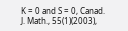K = 0 and S = 0, Canad. J. Math., 55(1)(2003),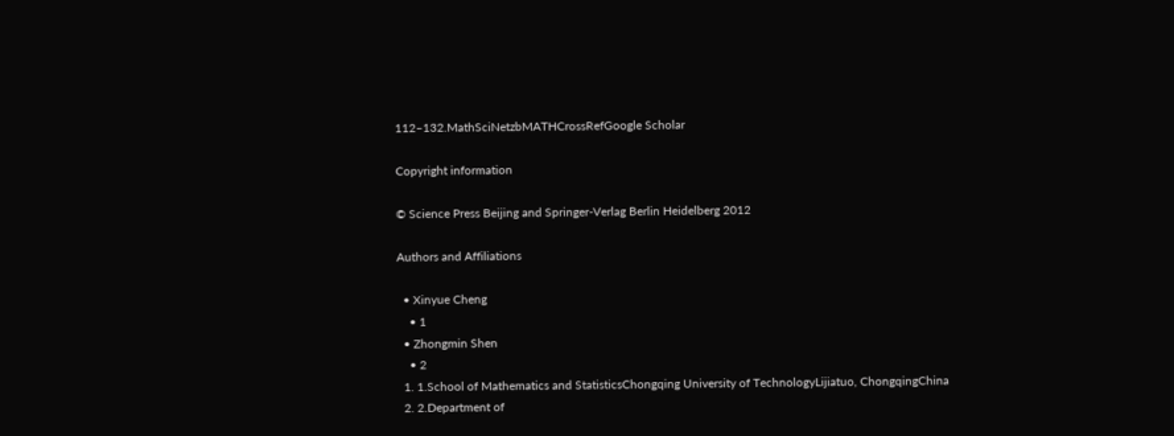112–132.MathSciNetzbMATHCrossRefGoogle Scholar

Copyright information

© Science Press Beijing and Springer-Verlag Berlin Heidelberg 2012

Authors and Affiliations

  • Xinyue Cheng
    • 1
  • Zhongmin Shen
    • 2
  1. 1.School of Mathematics and StatisticsChongqing University of TechnologyLijiatuo, ChongqingChina
  2. 2.Department of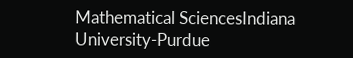Mathematical SciencesIndiana University-Purdue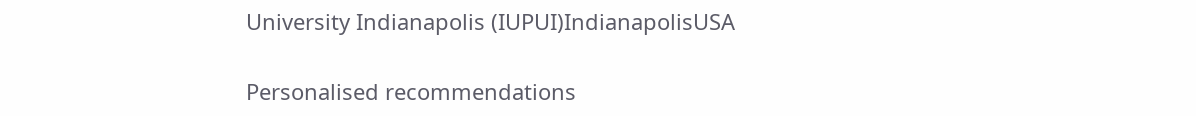University Indianapolis (IUPUI)IndianapolisUSA

Personalised recommendations